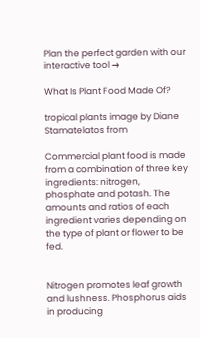Plan the perfect garden with our interactive tool →

What Is Plant Food Made Of?

tropical plants image by Diane Stamatelatos from

Commercial plant food is made from a combination of three key ingredients: nitrogen, phosphate and potash. The amounts and ratios of each ingredient varies depending on the type of plant or flower to be fed.


Nitrogen promotes leaf growth and lushness. Phosphorus aids in producing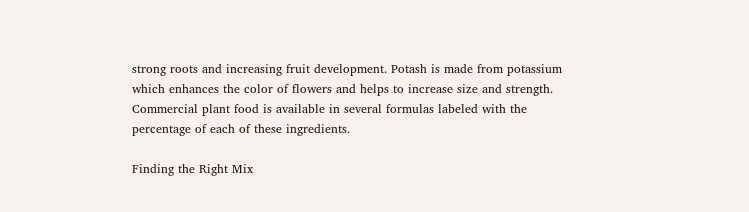strong roots and increasing fruit development. Potash is made from potassium which enhances the color of flowers and helps to increase size and strength. Commercial plant food is available in several formulas labeled with the percentage of each of these ingredients.

Finding the Right Mix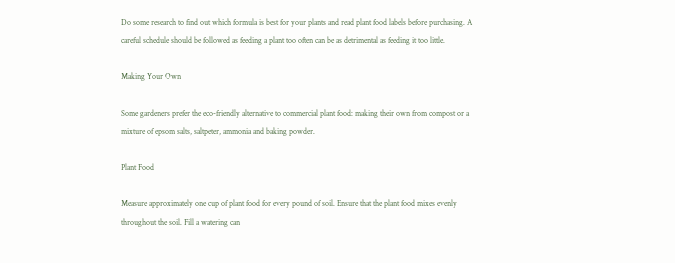Do some research to find out which formula is best for your plants and read plant food labels before purchasing. A careful schedule should be followed as feeding a plant too often can be as detrimental as feeding it too little.

Making Your Own

Some gardeners prefer the eco-friendly alternative to commercial plant food: making their own from compost or a mixture of epsom salts, saltpeter, ammonia and baking powder.

Plant Food

Measure approximately one cup of plant food for every pound of soil. Ensure that the plant food mixes evenly throughout the soil. Fill a watering can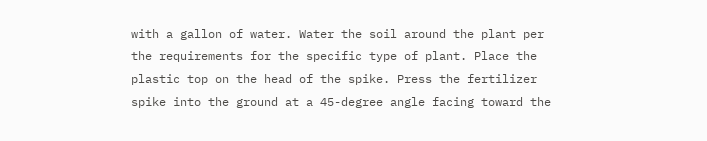with a gallon of water. Water the soil around the plant per the requirements for the specific type of plant. Place the plastic top on the head of the spike. Press the fertilizer spike into the ground at a 45-degree angle facing toward the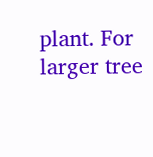plant. For larger tree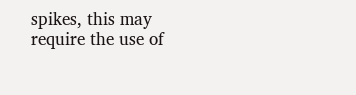spikes, this may require the use of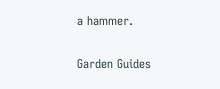a hammer.

Garden Guides